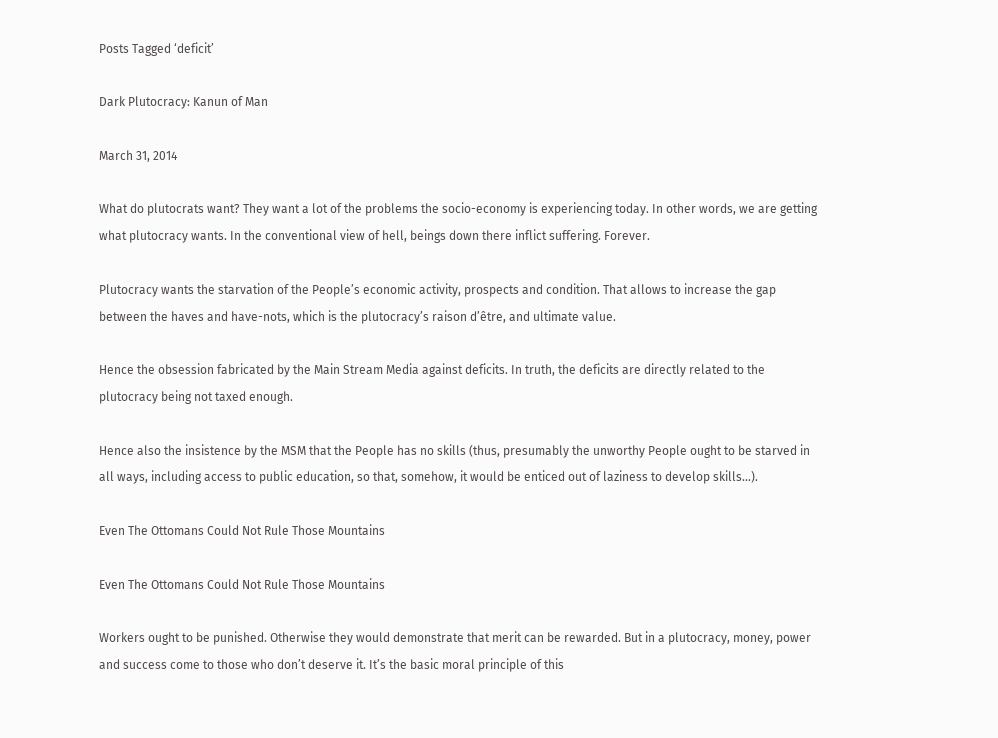Posts Tagged ‘deficit’

Dark Plutocracy: Kanun of Man

March 31, 2014

What do plutocrats want? They want a lot of the problems the socio-economy is experiencing today. In other words, we are getting what plutocracy wants. In the conventional view of hell, beings down there inflict suffering. Forever.

Plutocracy wants the starvation of the People’s economic activity, prospects and condition. That allows to increase the gap between the haves and have-nots, which is the plutocracy’s raison d’être, and ultimate value.

Hence the obsession fabricated by the Main Stream Media against deficits. In truth, the deficits are directly related to the plutocracy being not taxed enough.

Hence also the insistence by the MSM that the People has no skills (thus, presumably the unworthy People ought to be starved in all ways, including access to public education, so that, somehow, it would be enticed out of laziness to develop skills…).

Even The Ottomans Could Not Rule Those Mountains

Even The Ottomans Could Not Rule Those Mountains

Workers ought to be punished. Otherwise they would demonstrate that merit can be rewarded. But in a plutocracy, money, power and success come to those who don’t deserve it. It’s the basic moral principle of this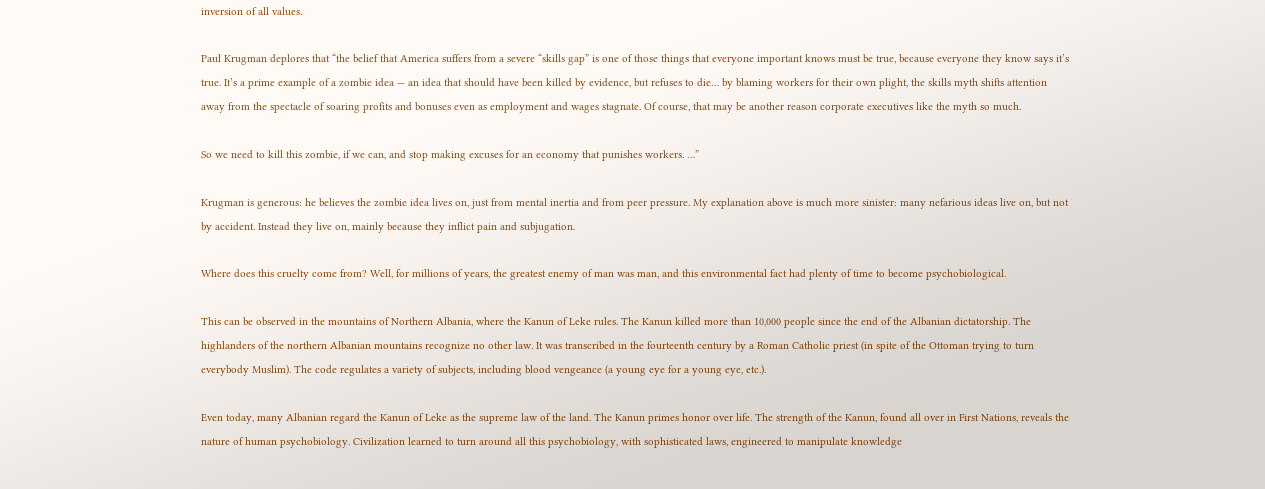inversion of all values.

Paul Krugman deplores that “the belief that America suffers from a severe “skills gap” is one of those things that everyone important knows must be true, because everyone they know says it’s true. It’s a prime example of a zombie idea — an idea that should have been killed by evidence, but refuses to die… by blaming workers for their own plight, the skills myth shifts attention away from the spectacle of soaring profits and bonuses even as employment and wages stagnate. Of course, that may be another reason corporate executives like the myth so much.

So we need to kill this zombie, if we can, and stop making excuses for an economy that punishes workers. …”

Krugman is generous: he believes the zombie idea lives on, just from mental inertia and from peer pressure. My explanation above is much more sinister: many nefarious ideas live on, but not by accident. Instead they live on, mainly because they inflict pain and subjugation.

Where does this cruelty come from? Well, for millions of years, the greatest enemy of man was man, and this environmental fact had plenty of time to become psychobiological.

This can be observed in the mountains of Northern Albania, where the Kanun of Leke rules. The Kanun killed more than 10,000 people since the end of the Albanian dictatorship. The highlanders of the northern Albanian mountains recognize no other law. It was transcribed in the fourteenth century by a Roman Catholic priest (in spite of the Ottoman trying to turn everybody Muslim). The code regulates a variety of subjects, including blood vengeance (a young eye for a young eye, etc.).

Even today, many Albanian regard the Kanun of Leke as the supreme law of the land. The Kanun primes honor over life. The strength of the Kanun, found all over in First Nations, reveals the nature of human psychobiology. Civilization learned to turn around all this psychobiology, with sophisticated laws, engineered to manipulate knowledge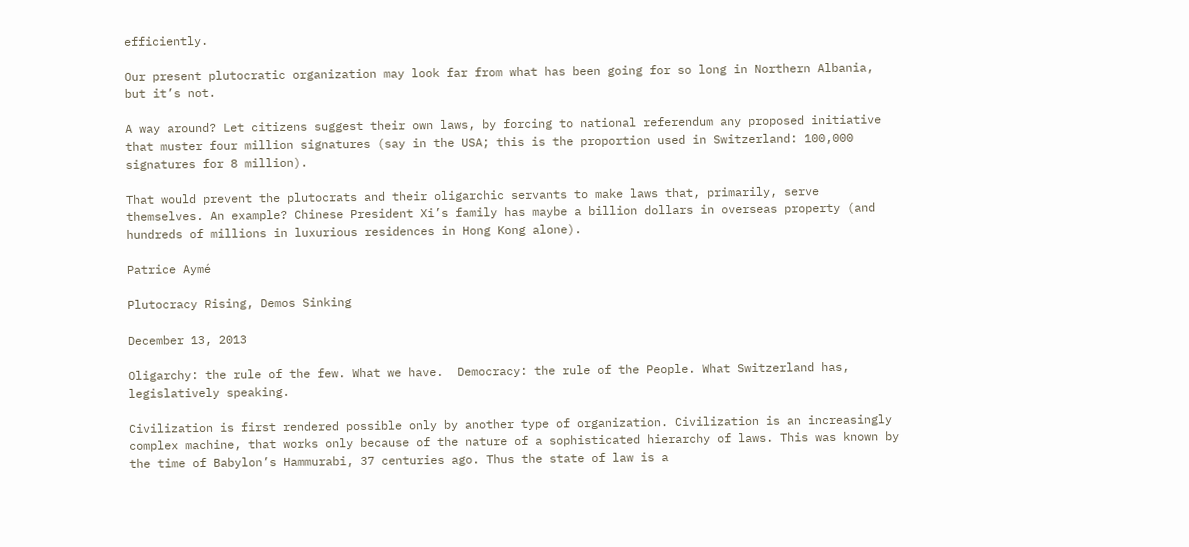efficiently.

Our present plutocratic organization may look far from what has been going for so long in Northern Albania, but it’s not.

A way around? Let citizens suggest their own laws, by forcing to national referendum any proposed initiative that muster four million signatures (say in the USA; this is the proportion used in Switzerland: 100,000 signatures for 8 million).

That would prevent the plutocrats and their oligarchic servants to make laws that, primarily, serve themselves. An example? Chinese President Xi’s family has maybe a billion dollars in overseas property (and hundreds of millions in luxurious residences in Hong Kong alone).

Patrice Aymé

Plutocracy Rising, Demos Sinking

December 13, 2013

Oligarchy: the rule of the few. What we have.  Democracy: the rule of the People. What Switzerland has, legislatively speaking.

Civilization is first rendered possible only by another type of organization. Civilization is an increasingly complex machine, that works only because of the nature of a sophisticated hierarchy of laws. This was known by the time of Babylon’s Hammurabi, 37 centuries ago. Thus the state of law is a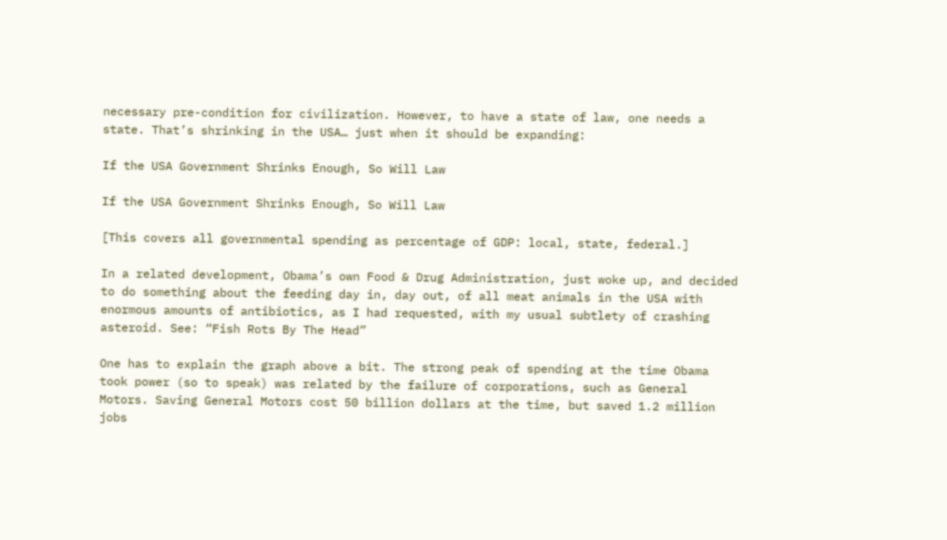necessary pre-condition for civilization. However, to have a state of law, one needs a state. That’s shrinking in the USA… just when it should be expanding:

If the USA Government Shrinks Enough, So Will Law

If the USA Government Shrinks Enough, So Will Law

[This covers all governmental spending as percentage of GDP: local, state, federal.]

In a related development, Obama’s own Food & Drug Administration, just woke up, and decided to do something about the feeding day in, day out, of all meat animals in the USA with enormous amounts of antibiotics, as I had requested, with my usual subtlety of crashing asteroid. See: “Fish Rots By The Head”

One has to explain the graph above a bit. The strong peak of spending at the time Obama took power (so to speak) was related by the failure of corporations, such as General Motors. Saving General Motors cost 50 billion dollars at the time, but saved 1.2 million jobs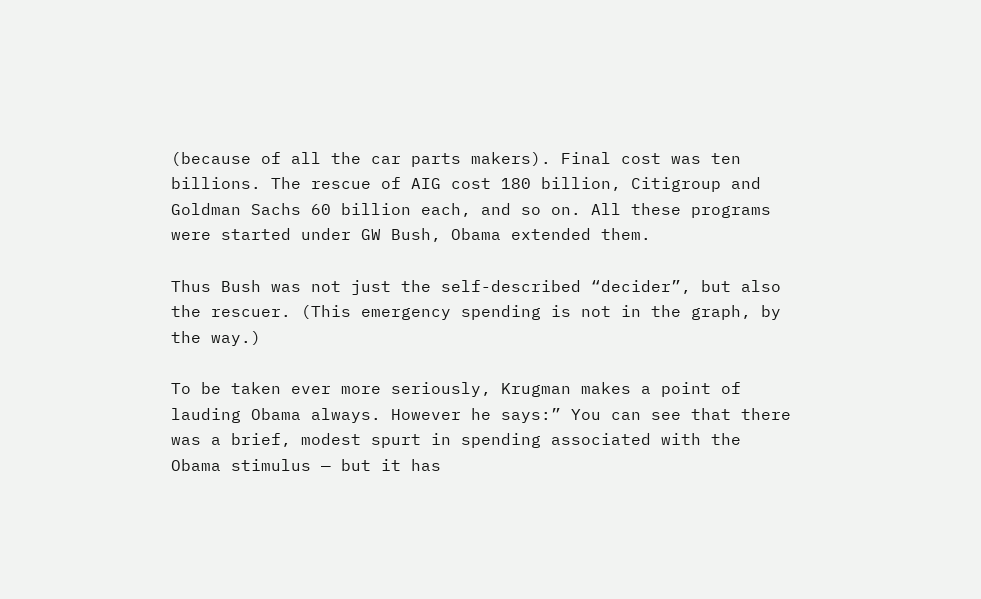(because of all the car parts makers). Final cost was ten billions. The rescue of AIG cost 180 billion, Citigroup and Goldman Sachs 60 billion each, and so on. All these programs were started under GW Bush, Obama extended them.

Thus Bush was not just the self-described “decider”, but also the rescuer. (This emergency spending is not in the graph, by the way.)

To be taken ever more seriously, Krugman makes a point of lauding Obama always. However he says:” You can see that there was a brief, modest spurt in spending associated with the Obama stimulus — but it has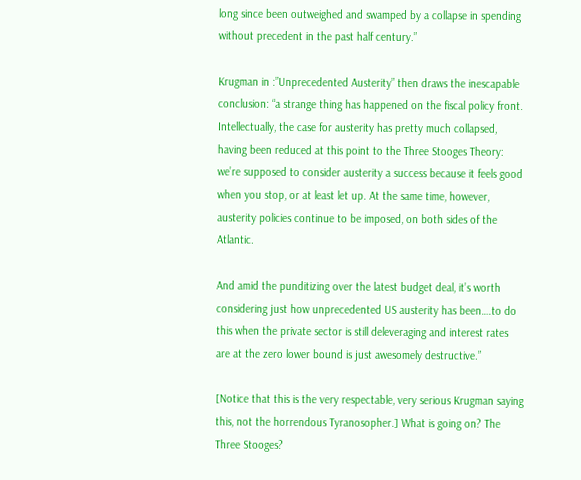long since been outweighed and swamped by a collapse in spending without precedent in the past half century.”

Krugman in :”Unprecedented Austerity” then draws the inescapable conclusion: “a strange thing has happened on the fiscal policy front. Intellectually, the case for austerity has pretty much collapsed, having been reduced at this point to the Three Stooges Theory: we’re supposed to consider austerity a success because it feels good when you stop, or at least let up. At the same time, however, austerity policies continue to be imposed, on both sides of the Atlantic.

And amid the punditizing over the latest budget deal, it’s worth considering just how unprecedented US austerity has been….to do this when the private sector is still deleveraging and interest rates are at the zero lower bound is just awesomely destructive.”

[Notice that this is the very respectable, very serious Krugman saying this, not the horrendous Tyranosopher.] What is going on? The Three Stooges?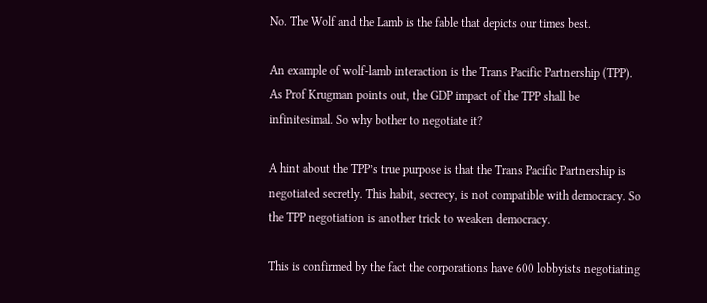No. The Wolf and the Lamb is the fable that depicts our times best.

An example of wolf-lamb interaction is the Trans Pacific Partnership (TPP). As Prof Krugman points out, the GDP impact of the TPP shall be infinitesimal. So why bother to negotiate it?

A hint about the TPP’s true purpose is that the Trans Pacific Partnership is negotiated secretly. This habit, secrecy, is not compatible with democracy. So the TPP negotiation is another trick to weaken democracy.

This is confirmed by the fact the corporations have 600 lobbyists negotiating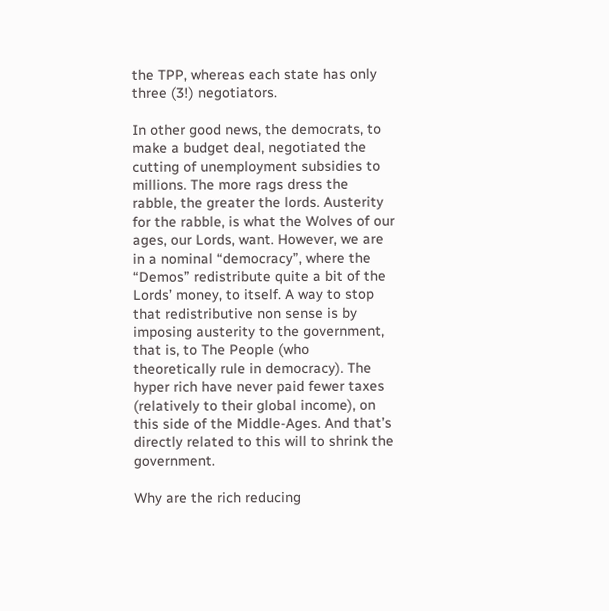the TPP, whereas each state has only three (3!) negotiators.

In other good news, the democrats, to make a budget deal, negotiated the cutting of unemployment subsidies to millions. The more rags dress the rabble, the greater the lords. Austerity for the rabble, is what the Wolves of our ages, our Lords, want. However, we are in a nominal “democracy”, where the “Demos” redistribute quite a bit of the Lords’ money, to itself. A way to stop that redistributive non sense is by imposing austerity to the government, that is, to The People (who theoretically rule in democracy). The hyper rich have never paid fewer taxes (relatively to their global income), on this side of the Middle-Ages. And that’s directly related to this will to shrink the government.

Why are the rich reducing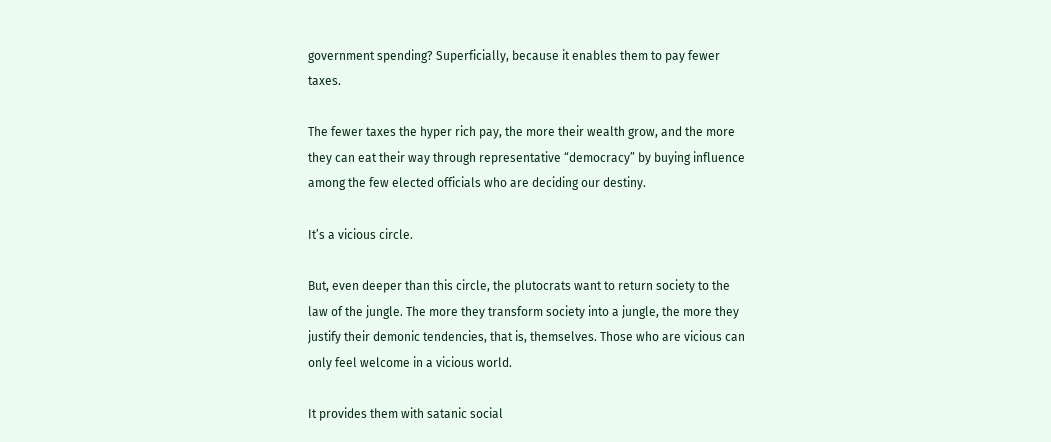government spending? Superficially, because it enables them to pay fewer taxes.

The fewer taxes the hyper rich pay, the more their wealth grow, and the more they can eat their way through representative “democracy” by buying influence among the few elected officials who are deciding our destiny.

It’s a vicious circle.

But, even deeper than this circle, the plutocrats want to return society to the law of the jungle. The more they transform society into a jungle, the more they justify their demonic tendencies, that is, themselves. Those who are vicious can only feel welcome in a vicious world.

It provides them with satanic social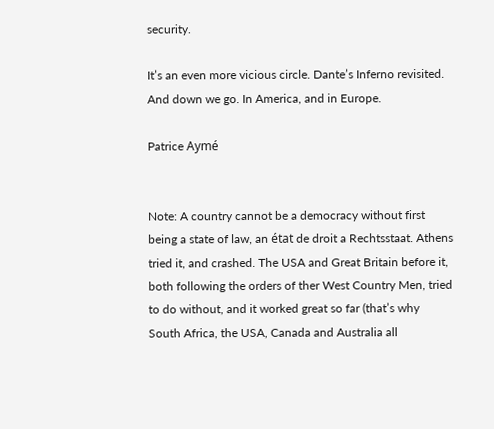security.

It’s an even more vicious circle. Dante’s Inferno revisited. And down we go. In America, and in Europe.

Patrice Aymé


Note: A country cannot be a democracy without first being a state of law, an état de droit a Rechtsstaat. Athens tried it, and crashed. The USA and Great Britain before it, both following the orders of ther West Country Men, tried to do without, and it worked great so far (that’s why South Africa, the USA, Canada and Australia all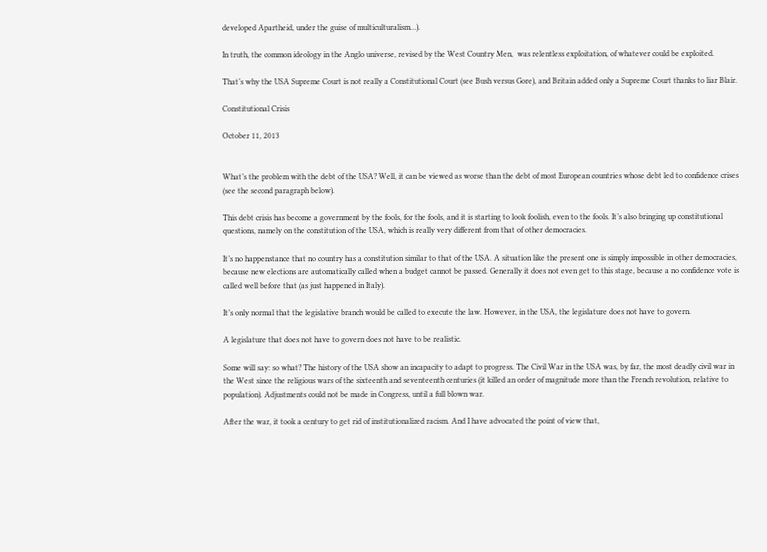developed Apartheid, under the guise of multiculturalism…).

In truth, the common ideology in the Anglo universe, revised by the West Country Men,  was relentless exploitation, of whatever could be exploited.

That’s why the USA Supreme Court is not really a Constitutional Court (see Bush versus Gore), and Britain added only a Supreme Court thanks to liar Blair.

Constitutional Crisis

October 11, 2013


What’s the problem with the debt of the USA? Well, it can be viewed as worse than the debt of most European countries whose debt led to confidence crises (see the second paragraph below).

This debt crisis has become a government by the fools, for the fools, and it is starting to look foolish, even to the fools. It’s also bringing up constitutional questions, namely on the constitution of the USA, which is really very different from that of other democracies.

It’s no happenstance that no country has a constitution similar to that of the USA. A situation like the present one is simply impossible in other democracies, because new elections are automatically called when a budget cannot be passed. Generally it does not even get to this stage, because a no confidence vote is called well before that (as just happened in Italy).

It’s only normal that the legislative branch would be called to execute the law. However, in the USA, the legislature does not have to govern.

A legislature that does not have to govern does not have to be realistic.

Some will say: so what? The history of the USA show an incapacity to adapt to progress. The Civil War in the USA was, by far, the most deadly civil war in the West since the religious wars of the sixteenth and seventeenth centuries (it killed an order of magnitude more than the French revolution, relative to population). Adjustments could not be made in Congress, until a full blown war.

After the war, it took a century to get rid of institutionalized racism. And I have advocated the point of view that,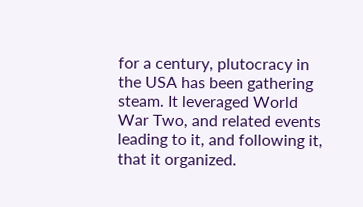for a century, plutocracy in the USA has been gathering steam. It leveraged World War Two, and related events leading to it, and following it, that it organized.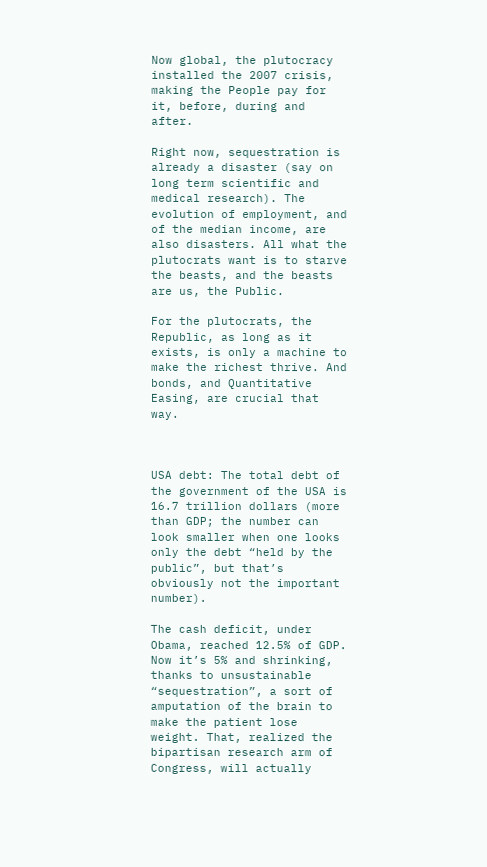Now global, the plutocracy installed the 2007 crisis, making the People pay for it, before, during and after.

Right now, sequestration is already a disaster (say on long term scientific and medical research). The evolution of employment, and of the median income, are also disasters. All what the plutocrats want is to starve the beasts, and the beasts are us, the Public.

For the plutocrats, the Republic, as long as it exists, is only a machine to make the richest thrive. And bonds, and Quantitative Easing, are crucial that way.



USA debt: The total debt of the government of the USA is 16.7 trillion dollars (more than GDP; the number can look smaller when one looks only the debt “held by the public”, but that’s obviously not the important number).

The cash deficit, under Obama, reached 12.5% of GDP. Now it’s 5% and shrinking, thanks to unsustainable “sequestration”, a sort of amputation of the brain to make the patient lose weight. That, realized the bipartisan research arm of Congress, will actually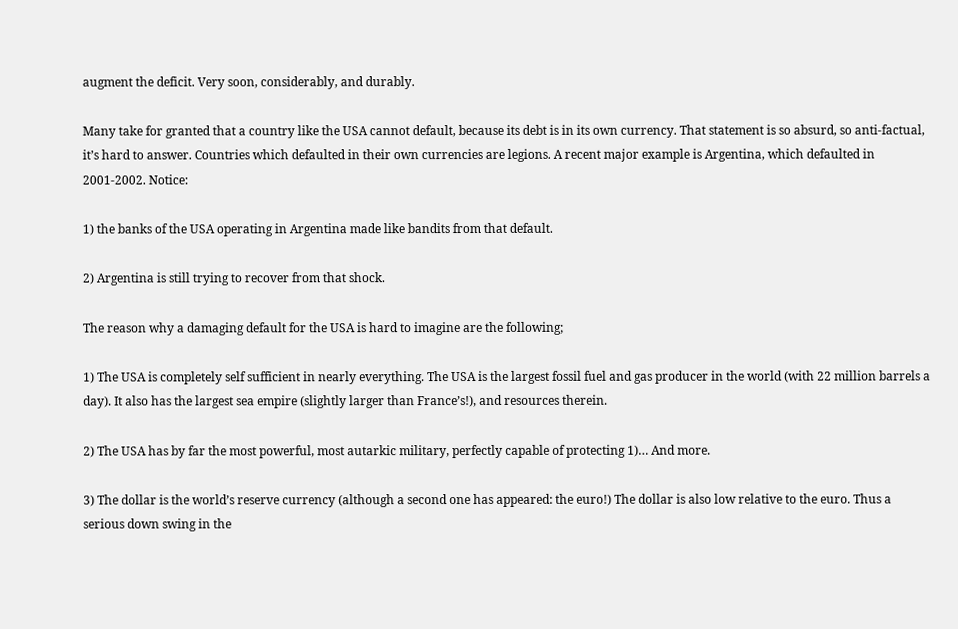augment the deficit. Very soon, considerably, and durably.

Many take for granted that a country like the USA cannot default, because its debt is in its own currency. That statement is so absurd, so anti-factual, it’s hard to answer. Countries which defaulted in their own currencies are legions. A recent major example is Argentina, which defaulted in 2001-2002. Notice:

1) the banks of the USA operating in Argentina made like bandits from that default.

2) Argentina is still trying to recover from that shock.

The reason why a damaging default for the USA is hard to imagine are the following;

1) The USA is completely self sufficient in nearly everything. The USA is the largest fossil fuel and gas producer in the world (with 22 million barrels a day). It also has the largest sea empire (slightly larger than France’s!), and resources therein.

2) The USA has by far the most powerful, most autarkic military, perfectly capable of protecting 1)… And more.

3) The dollar is the world’s reserve currency (although a second one has appeared: the euro!) The dollar is also low relative to the euro. Thus a serious down swing in the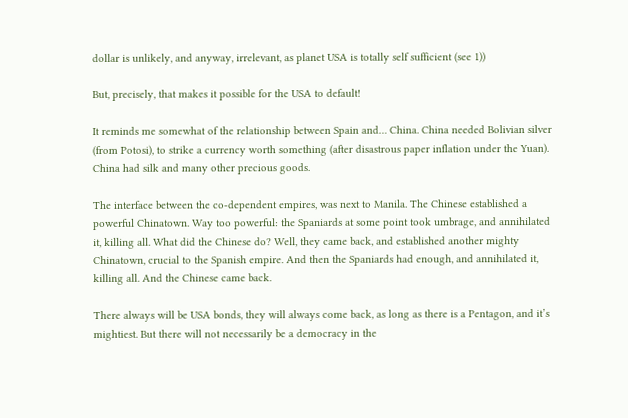dollar is unlikely, and anyway, irrelevant, as planet USA is totally self sufficient (see 1))

But, precisely, that makes it possible for the USA to default!

It reminds me somewhat of the relationship between Spain and… China. China needed Bolivian silver (from Potosi), to strike a currency worth something (after disastrous paper inflation under the Yuan). China had silk and many other precious goods.

The interface between the co-dependent empires, was next to Manila. The Chinese established a powerful Chinatown. Way too powerful: the Spaniards at some point took umbrage, and annihilated it, killing all. What did the Chinese do? Well, they came back, and established another mighty Chinatown, crucial to the Spanish empire. And then the Spaniards had enough, and annihilated it, killing all. And the Chinese came back.

There always will be USA bonds, they will always come back, as long as there is a Pentagon, and it’s mightiest. But there will not necessarily be a democracy in the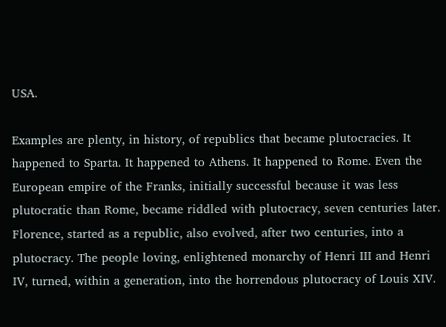USA.

Examples are plenty, in history, of republics that became plutocracies. It happened to Sparta. It happened to Athens. It happened to Rome. Even the European empire of the Franks, initially successful because it was less plutocratic than Rome, became riddled with plutocracy, seven centuries later. Florence, started as a republic, also evolved, after two centuries, into a plutocracy. The people loving, enlightened monarchy of Henri III and Henri IV, turned, within a generation, into the horrendous plutocracy of Louis XIV.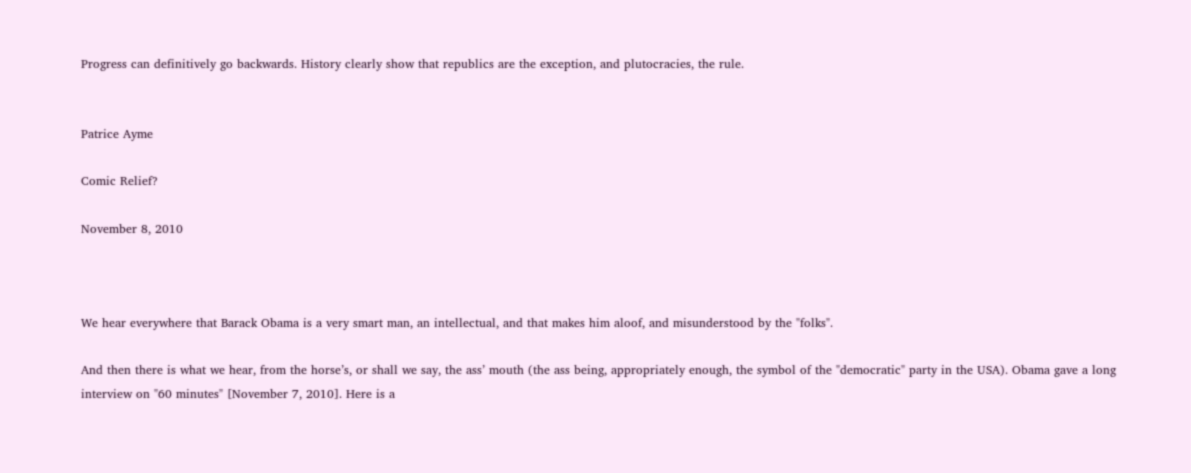Progress can definitively go backwards. History clearly show that republics are the exception, and plutocracies, the rule.


Patrice Ayme

Comic Relief?

November 8, 2010



We hear everywhere that Barack Obama is a very smart man, an intellectual, and that makes him aloof, and misunderstood by the "folks".

And then there is what we hear, from the horse’s, or shall we say, the ass’ mouth (the ass being, appropriately enough, the symbol of the "democratic" party in the USA). Obama gave a long interview on "60 minutes" [November 7, 2010]. Here is a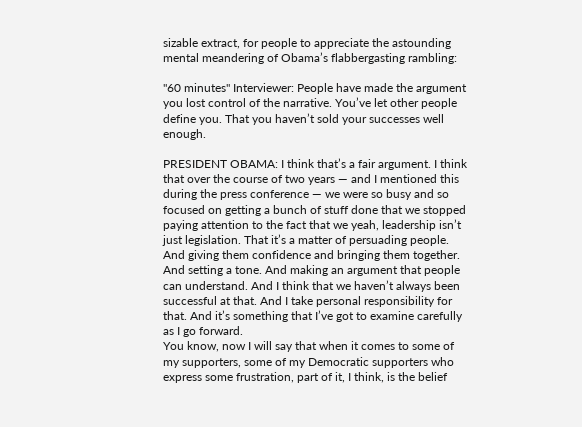sizable extract, for people to appreciate the astounding mental meandering of Obama’s flabbergasting rambling:

"60 minutes" Interviewer: People have made the argument you lost control of the narrative. You’ve let other people define you. That you haven’t sold your successes well enough.

PRESIDENT OBAMA: I think that’s a fair argument. I think that over the course of two years — and I mentioned this during the press conference — we were so busy and so focused on getting a bunch of stuff done that we stopped paying attention to the fact that we yeah, leadership isn’t just legislation. That it’s a matter of persuading people. And giving them confidence and bringing them together. And setting a tone. And making an argument that people can understand. And I think that we haven’t always been successful at that. And I take personal responsibility for that. And it’s something that I’ve got to examine carefully as I go forward.
You know, now I will say that when it comes to some of my supporters, some of my Democratic supporters who express some frustration, part of it, I think, is the belief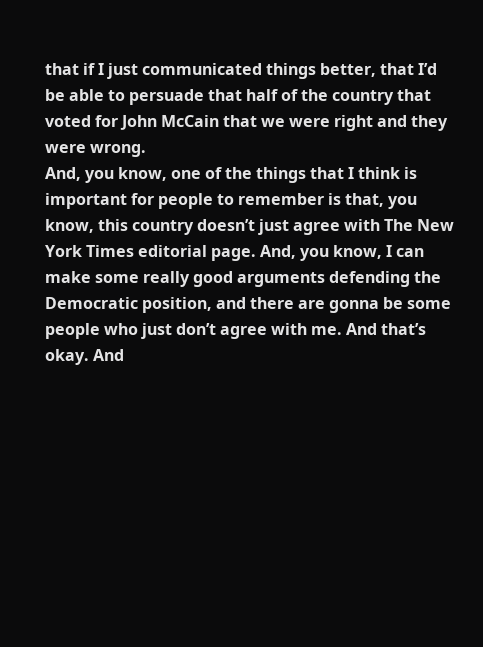that if I just communicated things better, that I’d be able to persuade that half of the country that voted for John McCain that we were right and they were wrong.
And, you know, one of the things that I think is important for people to remember is that, you know, this country doesn’t just agree with The New York Times editorial page. And, you know, I can make some really good arguments defending the Democratic position, and there are gonna be some people who just don’t agree with me. And that’s okay. And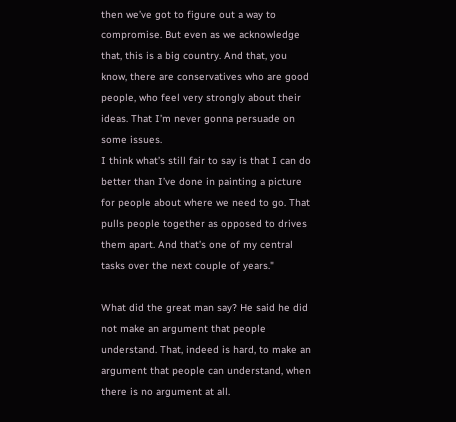then we’ve got to figure out a way to compromise. But even as we acknowledge that, this is a big country. And that, you know, there are conservatives who are good people, who feel very strongly about their ideas. That I’m never gonna persuade on some issues.
I think what’s still fair to say is that I can do better than I’ve done in painting a picture for people about where we need to go. That pulls people together as opposed to drives them apart. And that’s one of my central tasks over the next couple of years."

What did the great man say? He said he did not make an argument that people understand. That, indeed is hard, to make an argument that people can understand, when there is no argument at all.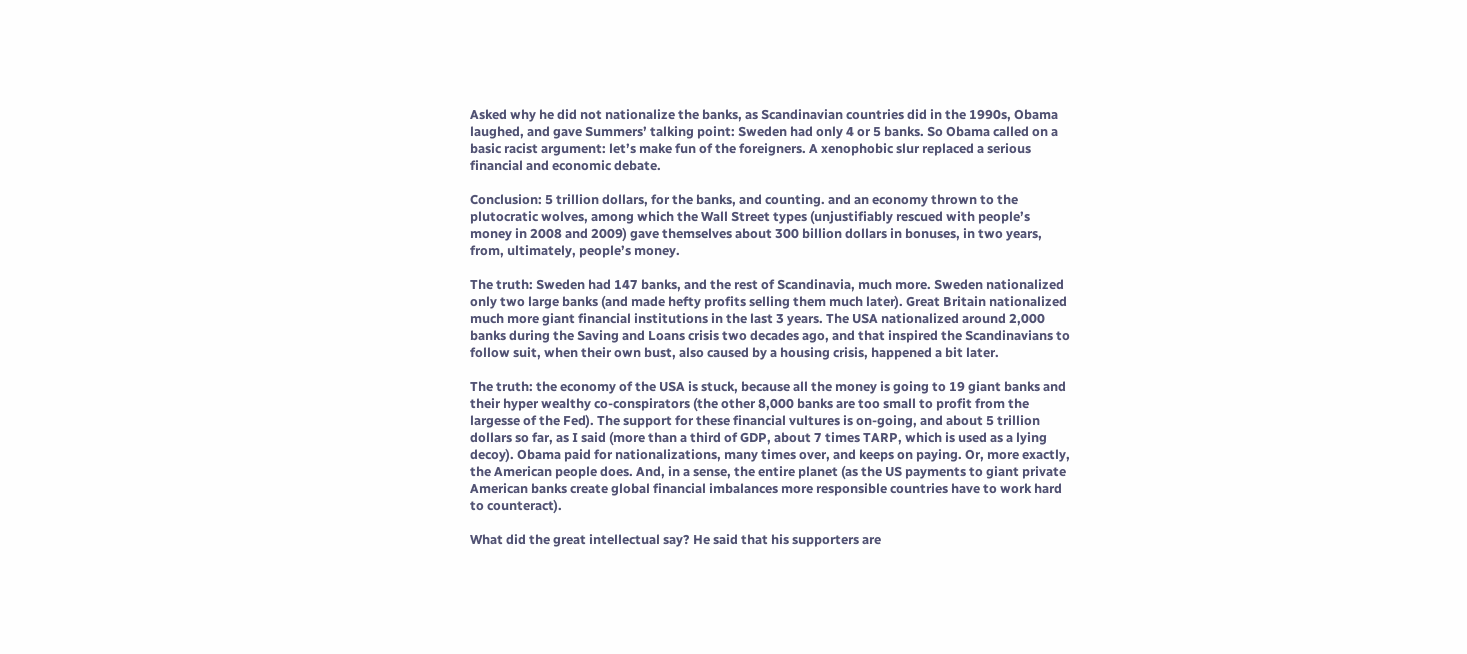Asked why he did not nationalize the banks, as Scandinavian countries did in the 1990s, Obama laughed, and gave Summers’ talking point: Sweden had only 4 or 5 banks. So Obama called on a basic racist argument: let’s make fun of the foreigners. A xenophobic slur replaced a serious financial and economic debate.

Conclusion: 5 trillion dollars, for the banks, and counting. and an economy thrown to the plutocratic wolves, among which the Wall Street types (unjustifiably rescued with people’s money in 2008 and 2009) gave themselves about 300 billion dollars in bonuses, in two years, from, ultimately, people’s money.

The truth: Sweden had 147 banks, and the rest of Scandinavia, much more. Sweden nationalized only two large banks (and made hefty profits selling them much later). Great Britain nationalized much more giant financial institutions in the last 3 years. The USA nationalized around 2,000 banks during the Saving and Loans crisis two decades ago, and that inspired the Scandinavians to follow suit, when their own bust, also caused by a housing crisis, happened a bit later.

The truth: the economy of the USA is stuck, because all the money is going to 19 giant banks and their hyper wealthy co-conspirators (the other 8,000 banks are too small to profit from the largesse of the Fed). The support for these financial vultures is on-going, and about 5 trillion dollars so far, as I said (more than a third of GDP, about 7 times TARP, which is used as a lying decoy). Obama paid for nationalizations, many times over, and keeps on paying. Or, more exactly, the American people does. And, in a sense, the entire planet (as the US payments to giant private American banks create global financial imbalances more responsible countries have to work hard to counteract).

What did the great intellectual say? He said that his supporters are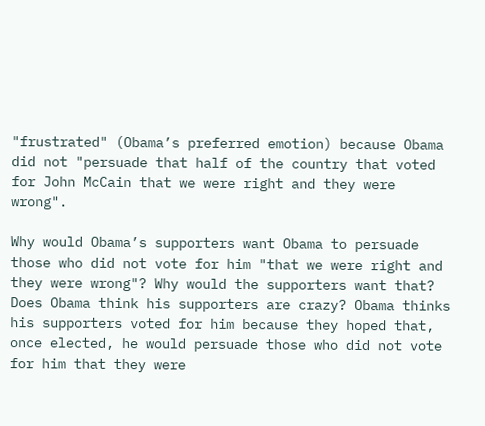"frustrated" (Obama’s preferred emotion) because Obama did not "persuade that half of the country that voted for John McCain that we were right and they were wrong".

Why would Obama’s supporters want Obama to persuade those who did not vote for him "that we were right and they were wrong"? Why would the supporters want that? Does Obama think his supporters are crazy? Obama thinks his supporters voted for him because they hoped that, once elected, he would persuade those who did not vote for him that they were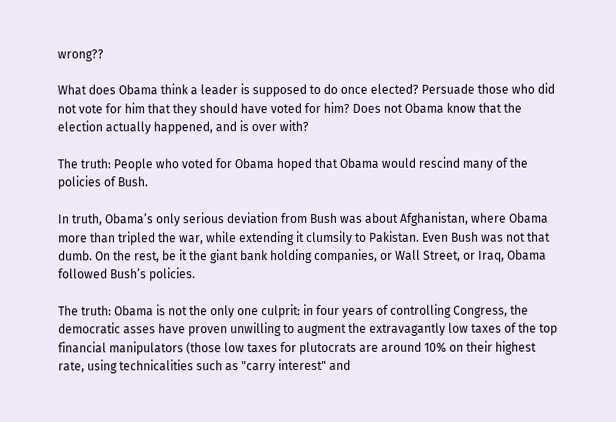wrong??

What does Obama think a leader is supposed to do once elected? Persuade those who did not vote for him that they should have voted for him? Does not Obama know that the election actually happened, and is over with?

The truth: People who voted for Obama hoped that Obama would rescind many of the policies of Bush.

In truth, Obama’s only serious deviation from Bush was about Afghanistan, where Obama more than tripled the war, while extending it clumsily to Pakistan. Even Bush was not that dumb. On the rest, be it the giant bank holding companies, or Wall Street, or Iraq, Obama followed Bush’s policies.

The truth: Obama is not the only one culprit: in four years of controlling Congress, the democratic asses have proven unwilling to augment the extravagantly low taxes of the top financial manipulators (those low taxes for plutocrats are around 10% on their highest rate, using technicalities such as "carry interest" and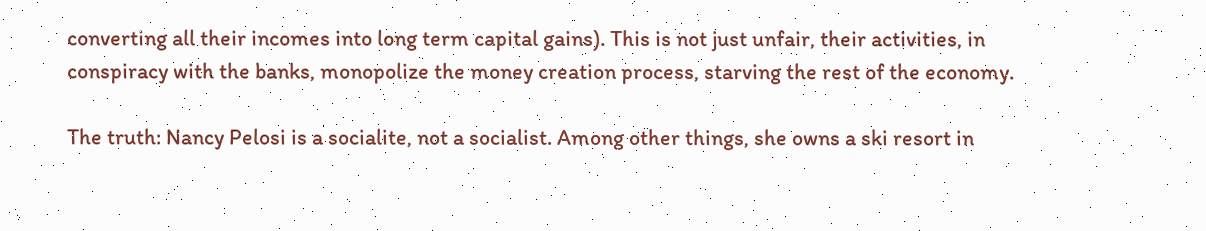converting all their incomes into long term capital gains). This is not just unfair, their activities, in conspiracy with the banks, monopolize the money creation process, starving the rest of the economy.

The truth: Nancy Pelosi is a socialite, not a socialist. Among other things, she owns a ski resort in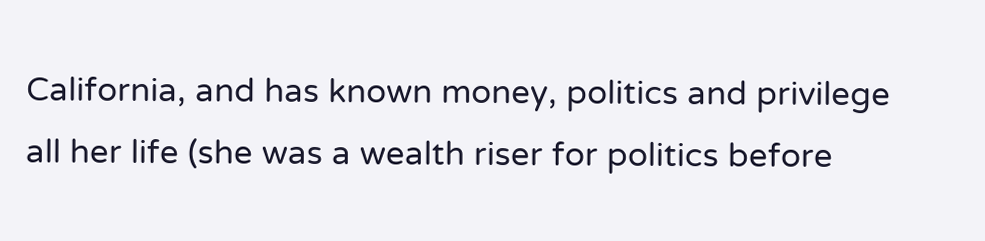California, and has known money, politics and privilege all her life (she was a wealth riser for politics before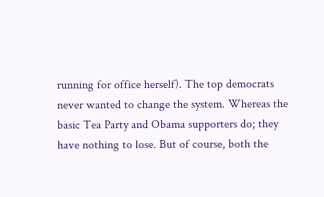running for office herself). The top democrats never wanted to change the system. Whereas the basic Tea Party and Obama supporters do; they have nothing to lose. But of course, both the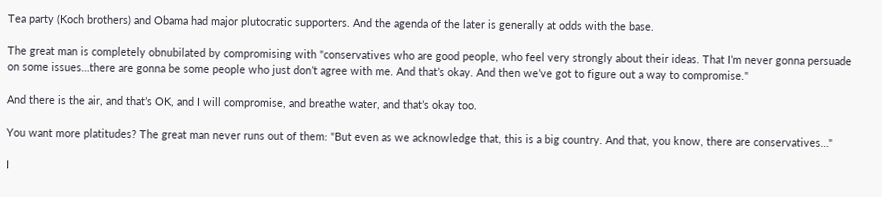Tea party (Koch brothers) and Obama had major plutocratic supporters. And the agenda of the later is generally at odds with the base.

The great man is completely obnubilated by compromising with "conservatives who are good people, who feel very strongly about their ideas. That I’m never gonna persuade on some issues…there are gonna be some people who just don’t agree with me. And that’s okay. And then we’ve got to figure out a way to compromise."

And there is the air, and that’s OK, and I will compromise, and breathe water, and that’s okay too.

You want more platitudes? The great man never runs out of them: "But even as we acknowledge that, this is a big country. And that, you know, there are conservatives…"

I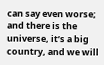can say even worse; and there is the universe, it’s a big country, and we will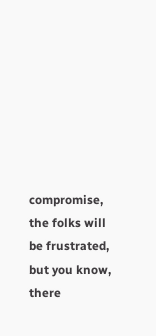compromise, the folks will be frustrated, but you know, there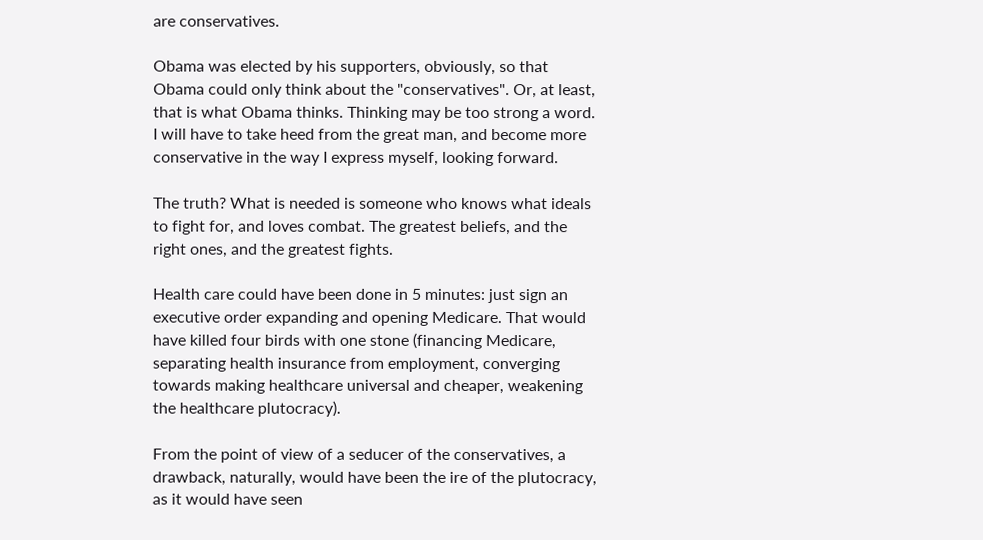are conservatives.

Obama was elected by his supporters, obviously, so that Obama could only think about the "conservatives". Or, at least, that is what Obama thinks. Thinking may be too strong a word. I will have to take heed from the great man, and become more conservative in the way I express myself, looking forward.

The truth? What is needed is someone who knows what ideals to fight for, and loves combat. The greatest beliefs, and the right ones, and the greatest fights.

Health care could have been done in 5 minutes: just sign an executive order expanding and opening Medicare. That would have killed four birds with one stone (financing Medicare, separating health insurance from employment, converging towards making healthcare universal and cheaper, weakening the healthcare plutocracy).

From the point of view of a seducer of the conservatives, a drawback, naturally, would have been the ire of the plutocracy, as it would have seen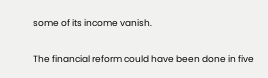some of its income vanish.

The financial reform could have been done in five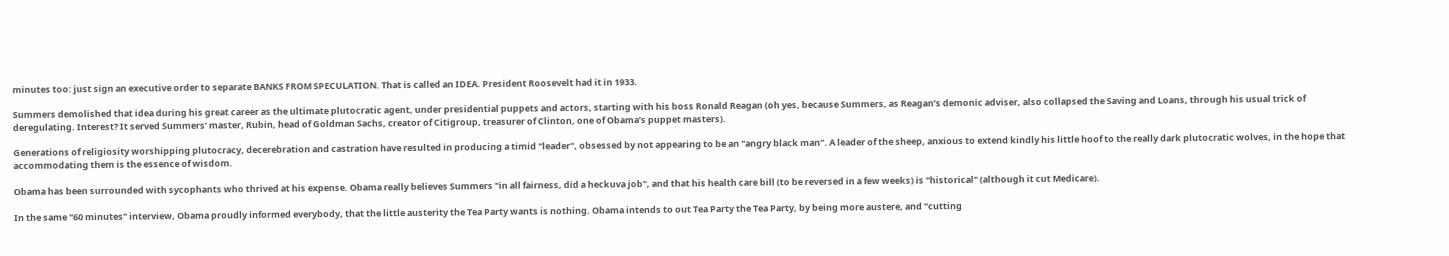minutes too: just sign an executive order to separate BANKS FROM SPECULATION. That is called an IDEA. President Roosevelt had it in 1933.

Summers demolished that idea during his great career as the ultimate plutocratic agent, under presidential puppets and actors, starting with his boss Ronald Reagan (oh yes, because Summers, as Reagan’s demonic adviser, also collapsed the Saving and Loans, through his usual trick of deregulating. Interest? It served Summers’ master, Rubin, head of Goldman Sachs, creator of Citigroup, treasurer of Clinton, one of Obama’s puppet masters).

Generations of religiosity worshipping plutocracy, decerebration and castration have resulted in producing a timid "leader", obsessed by not appearing to be an "angry black man". A leader of the sheep, anxious to extend kindly his little hoof to the really dark plutocratic wolves, in the hope that accommodating them is the essence of wisdom.

Obama has been surrounded with sycophants who thrived at his expense. Obama really believes Summers "in all fairness, did a heckuva job", and that his health care bill (to be reversed in a few weeks) is "historical" (although it cut Medicare).

In the same "60 minutes" interview, Obama proudly informed everybody, that the little austerity the Tea Party wants is nothing. Obama intends to out Tea Party the Tea Party, by being more austere, and "cutting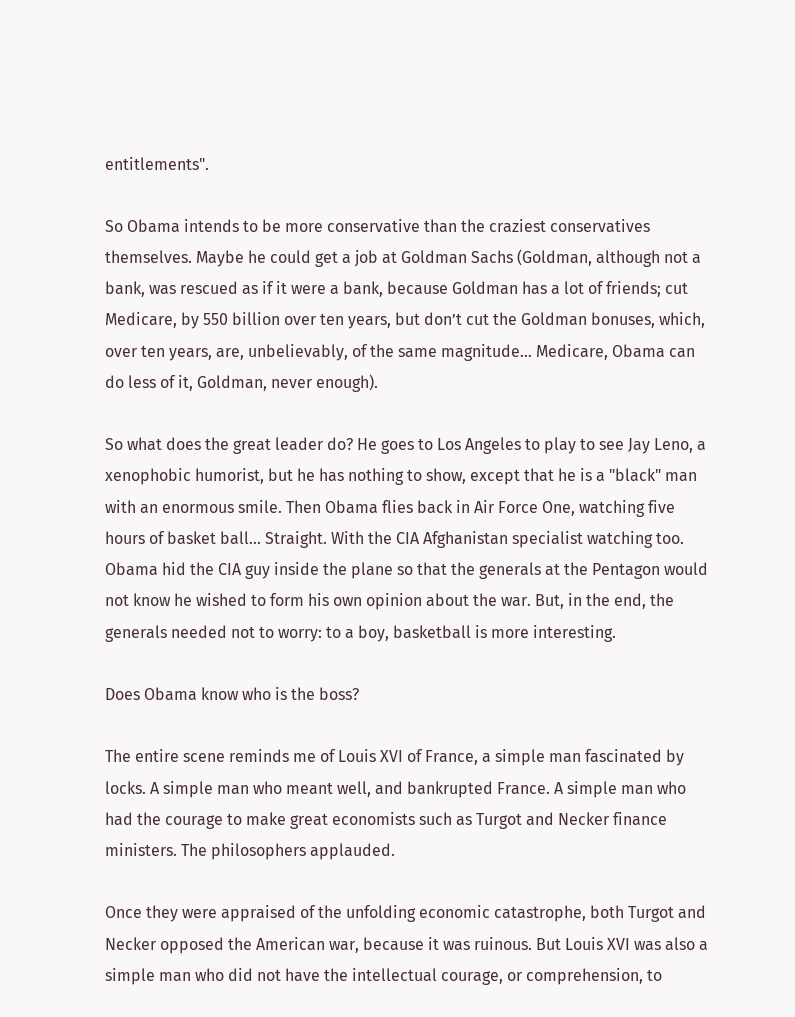entitlements".

So Obama intends to be more conservative than the craziest conservatives themselves. Maybe he could get a job at Goldman Sachs (Goldman, although not a bank, was rescued as if it were a bank, because Goldman has a lot of friends; cut Medicare, by 550 billion over ten years, but don’t cut the Goldman bonuses, which, over ten years, are, unbelievably, of the same magnitude… Medicare, Obama can do less of it, Goldman, never enough).

So what does the great leader do? He goes to Los Angeles to play to see Jay Leno, a xenophobic humorist, but he has nothing to show, except that he is a "black" man with an enormous smile. Then Obama flies back in Air Force One, watching five hours of basket ball… Straight. With the CIA Afghanistan specialist watching too. Obama hid the CIA guy inside the plane so that the generals at the Pentagon would not know he wished to form his own opinion about the war. But, in the end, the generals needed not to worry: to a boy, basketball is more interesting.

Does Obama know who is the boss?

The entire scene reminds me of Louis XVI of France, a simple man fascinated by locks. A simple man who meant well, and bankrupted France. A simple man who had the courage to make great economists such as Turgot and Necker finance ministers. The philosophers applauded.

Once they were appraised of the unfolding economic catastrophe, both Turgot and Necker opposed the American war, because it was ruinous. But Louis XVI was also a simple man who did not have the intellectual courage, or comprehension, to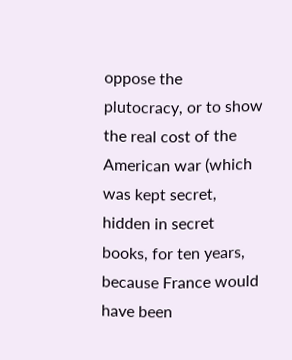oppose the plutocracy, or to show the real cost of the American war (which was kept secret, hidden in secret books, for ten years, because France would have been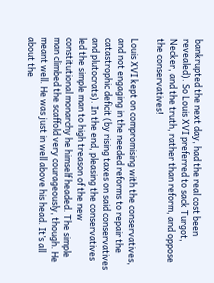bankrupted the next day, had the real cost been revealed). So Louis XVI preferred to sack Turgot, Necker, and the truth, rather than reform, and oppose the conservatives!

Louis XVI kept on compromising with the conservatives, and not engaging in the needed reforms to repair the catastrophic deficit (by rising taxes on said conservatives and plutocrats). In the end, pleasing the conservatives led the simple man to high treason of the new constitutional monarchy he himself headed. The simple man climbed the scaffold very courageously, though. He meant well. He was just in well above his head. It’s all about the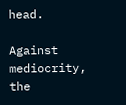head.

Against mediocrity, the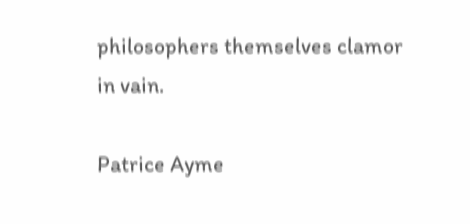philosophers themselves clamor in vain.

Patrice Ayme